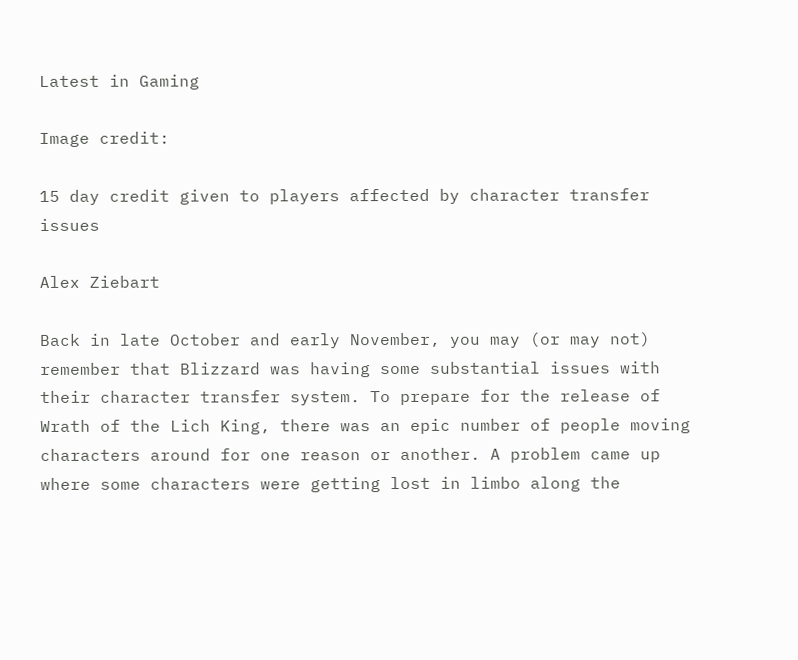Latest in Gaming

Image credit:

15 day credit given to players affected by character transfer issues

Alex Ziebart

Back in late October and early November, you may (or may not) remember that Blizzard was having some substantial issues with their character transfer system. To prepare for the release of Wrath of the Lich King, there was an epic number of people moving characters around for one reason or another. A problem came up where some characters were getting lost in limbo along the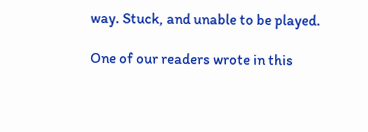way. Stuck, and unable to be played.

One of our readers wrote in this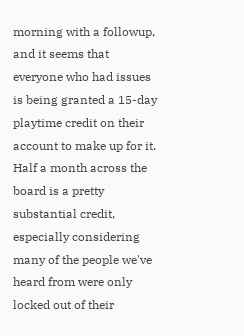morning with a followup, and it seems that everyone who had issues is being granted a 15-day playtime credit on their account to make up for it. Half a month across the board is a pretty substantial credit, especially considering many of the people we've heard from were only locked out of their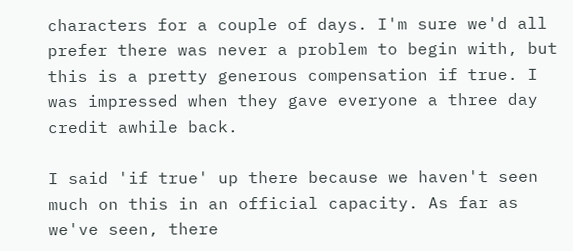characters for a couple of days. I'm sure we'd all prefer there was never a problem to begin with, but this is a pretty generous compensation if true. I was impressed when they gave everyone a three day credit awhile back.

I said 'if true' up there because we haven't seen much on this in an official capacity. As far as we've seen, there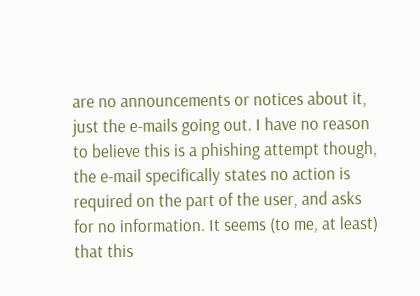are no announcements or notices about it, just the e-mails going out. I have no reason to believe this is a phishing attempt though, the e-mail specifically states no action is required on the part of the user, and asks for no information. It seems (to me, at least) that this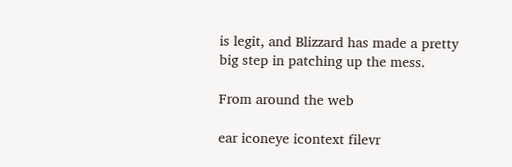is legit, and Blizzard has made a pretty big step in patching up the mess.

From around the web

ear iconeye icontext filevr